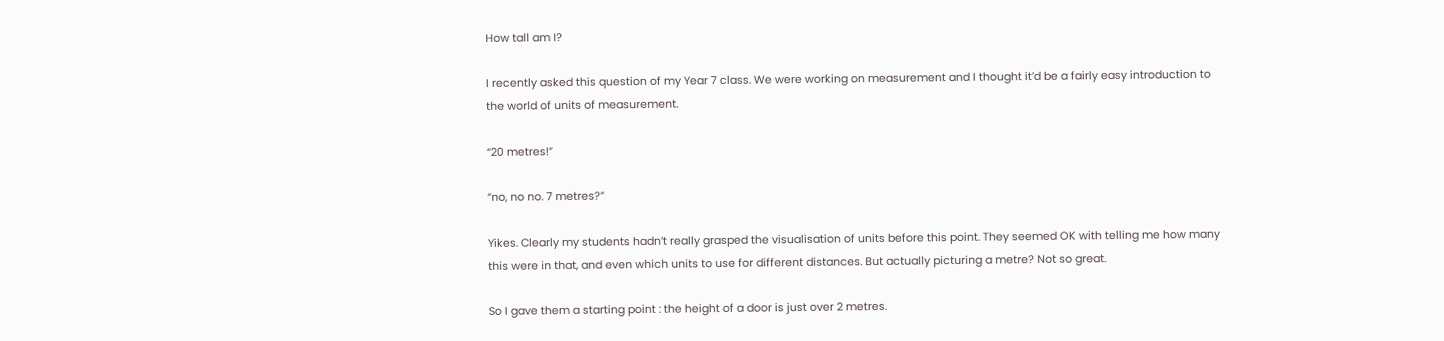How tall am I?

I recently asked this question of my Year 7 class. We were working on measurement and I thought it’d be a fairly easy introduction to the world of units of measurement.

“20 metres!”

“no, no no. 7 metres?”

Yikes. Clearly my students hadn’t really grasped the visualisation of units before this point. They seemed OK with telling me how many this were in that, and even which units to use for different distances. But actually picturing a metre? Not so great.

So I gave them a starting point : the height of a door is just over 2 metres.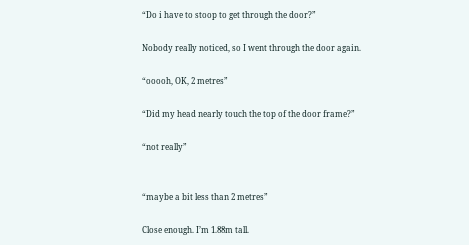“Do i have to stoop to get through the door?”

Nobody really noticed, so I went through the door again.

“ooooh, OK, 2 metres”

“Did my head nearly touch the top of the door frame?”

“not really”


“maybe a bit less than 2 metres”

Close enough. I’m 1.88m tall.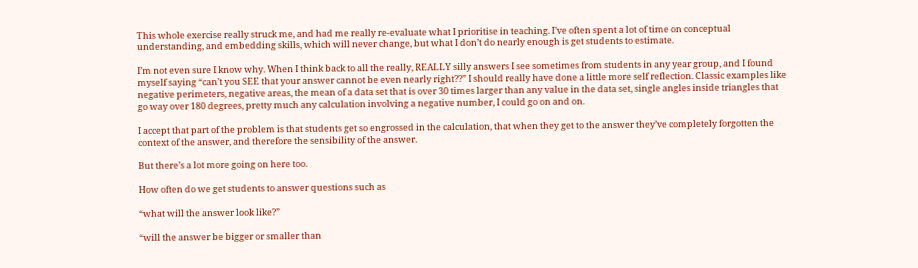This whole exercise really struck me, and had me really re-evaluate what I prioritise in teaching. I’ve often spent a lot of time on conceptual understanding, and embedding skills, which will never change, but what I don’t do nearly enough is get students to estimate.

I’m not even sure I know why. When I think back to all the really, REALLY silly answers I see sometimes from students in any year group, and I found myself saying “can’t you SEE that your answer cannot be even nearly right??” I should really have done a little more self reflection. Classic examples like negative perimeters, negative areas, the mean of a data set that is over 30 times larger than any value in the data set, single angles inside triangles that go way over 180 degrees, pretty much any calculation involving a negative number, I could go on and on.

I accept that part of the problem is that students get so engrossed in the calculation, that when they get to the answer they’ve completely forgotten the context of the answer, and therefore the sensibility of the answer.

But there’s a lot more going on here too.

How often do we get students to answer questions such as

“what will the answer look like?”

“will the answer be bigger or smaller than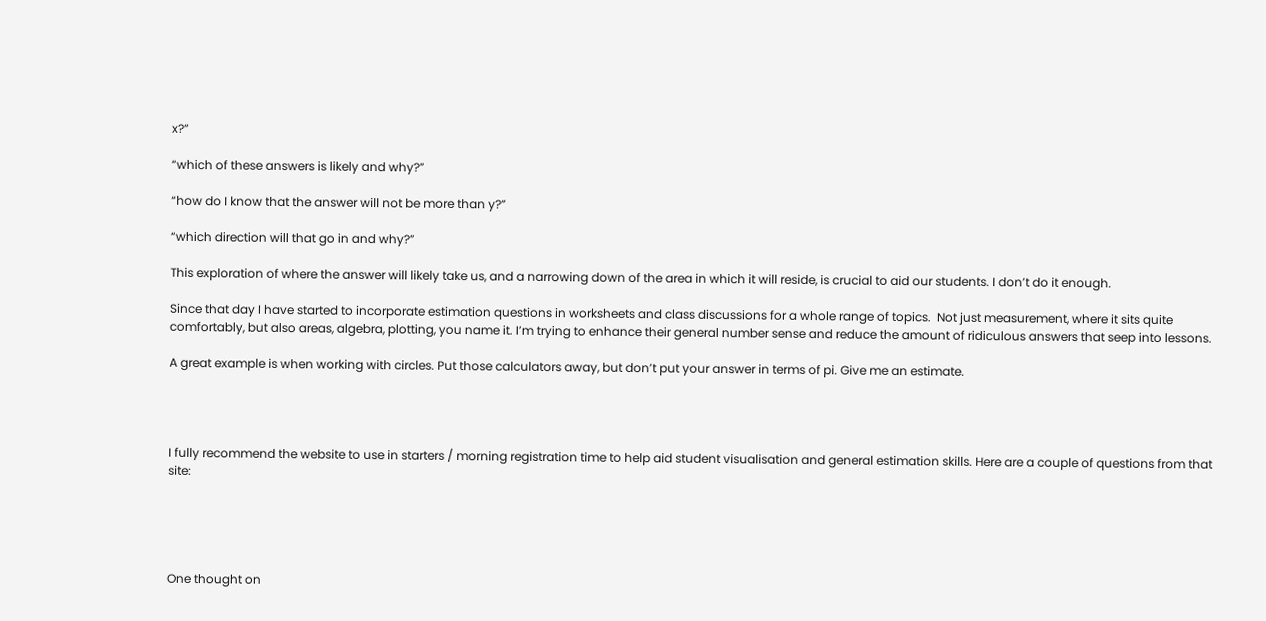x?”

“which of these answers is likely and why?”

“how do I know that the answer will not be more than y?”

“which direction will that go in and why?”

This exploration of where the answer will likely take us, and a narrowing down of the area in which it will reside, is crucial to aid our students. I don’t do it enough.

Since that day I have started to incorporate estimation questions in worksheets and class discussions for a whole range of topics.  Not just measurement, where it sits quite comfortably, but also areas, algebra, plotting, you name it. I’m trying to enhance their general number sense and reduce the amount of ridiculous answers that seep into lessons.

A great example is when working with circles. Put those calculators away, but don’t put your answer in terms of pi. Give me an estimate.




I fully recommend the website to use in starters / morning registration time to help aid student visualisation and general estimation skills. Here are a couple of questions from that site:





One thought on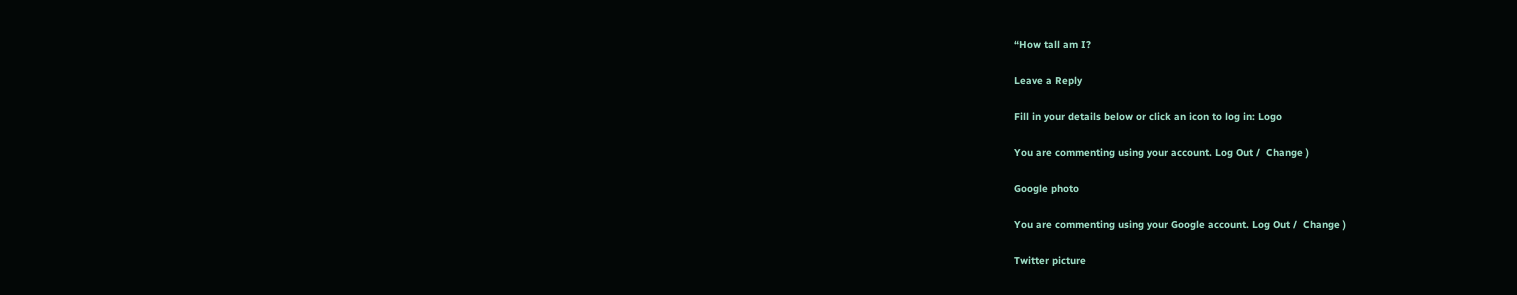“How tall am I?

Leave a Reply

Fill in your details below or click an icon to log in: Logo

You are commenting using your account. Log Out /  Change )

Google photo

You are commenting using your Google account. Log Out /  Change )

Twitter picture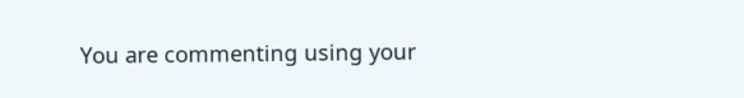You are commenting using your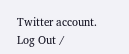Twitter account. Log Out /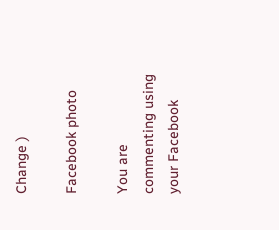Change )

Facebook photo

You are commenting using your Facebook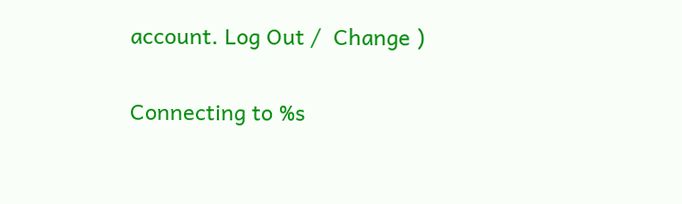account. Log Out /  Change )

Connecting to %s